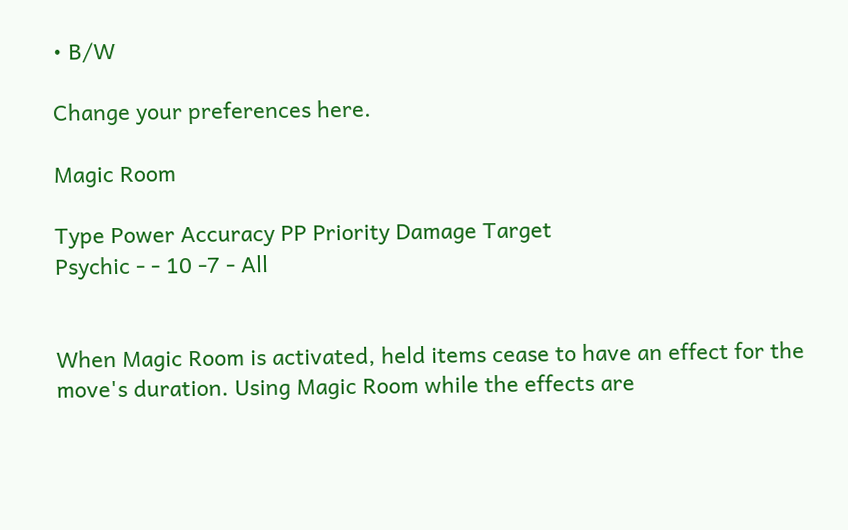• B/W

Change your preferences here.

Magic Room

Type Power Accuracy PP Priority Damage Target
Psychic - - 10 -7 - All


When Magic Room is activated, held items cease to have an effect for the move's duration. Using Magic Room while the effects are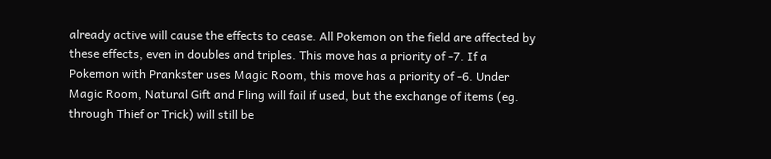already active will cause the effects to cease. All Pokemon on the field are affected by these effects, even in doubles and triples. This move has a priority of -7. If a Pokemon with Prankster uses Magic Room, this move has a priority of -6. Under Magic Room, Natural Gift and Fling will fail if used, but the exchange of items (eg. through Thief or Trick) will still be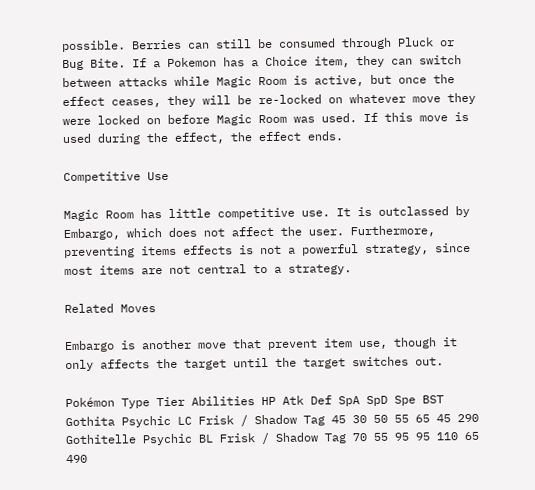possible. Berries can still be consumed through Pluck or Bug Bite. If a Pokemon has a Choice item, they can switch between attacks while Magic Room is active, but once the effect ceases, they will be re-locked on whatever move they were locked on before Magic Room was used. If this move is used during the effect, the effect ends.

Competitive Use

Magic Room has little competitive use. It is outclassed by Embargo, which does not affect the user. Furthermore, preventing items effects is not a powerful strategy, since most items are not central to a strategy.

Related Moves

Embargo is another move that prevent item use, though it only affects the target until the target switches out.

Pokémon Type Tier Abilities HP Atk Def SpA SpD Spe BST
Gothita Psychic LC Frisk / Shadow Tag 45 30 50 55 65 45 290
Gothitelle Psychic BL Frisk / Shadow Tag 70 55 95 95 110 65 490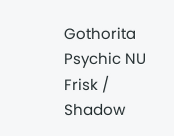Gothorita Psychic NU Frisk / Shadow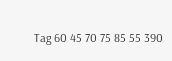Tag 60 45 70 75 85 55 390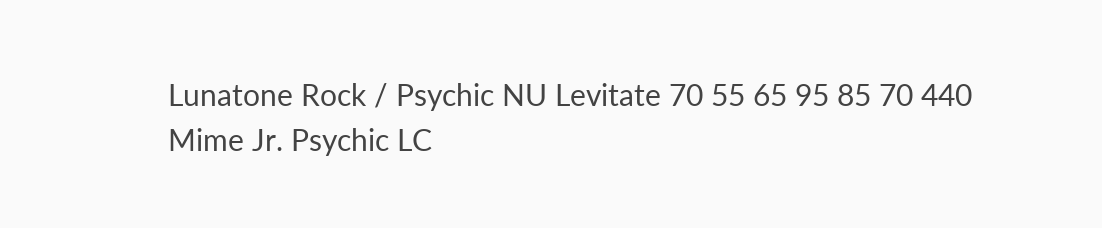Lunatone Rock / Psychic NU Levitate 70 55 65 95 85 70 440
Mime Jr. Psychic LC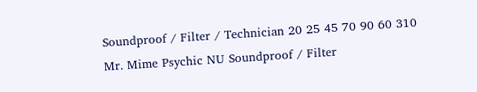Soundproof / Filter / Technician 20 25 45 70 90 60 310
Mr. Mime Psychic NU Soundproof / Filter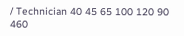/ Technician 40 45 65 100 120 90 460